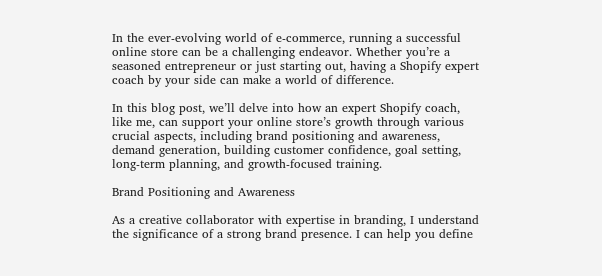In the ever-evolving world of e-commerce, running a successful online store can be a challenging endeavor. Whether you’re a seasoned entrepreneur or just starting out, having a Shopify expert coach by your side can make a world of difference.

In this blog post, we’ll delve into how an expert Shopify coach, like me, can support your online store’s growth through various crucial aspects, including brand positioning and awareness, demand generation, building customer confidence, goal setting, long-term planning, and growth-focused training.

Brand Positioning and Awareness

As a creative collaborator with expertise in branding, I understand the significance of a strong brand presence. I can help you define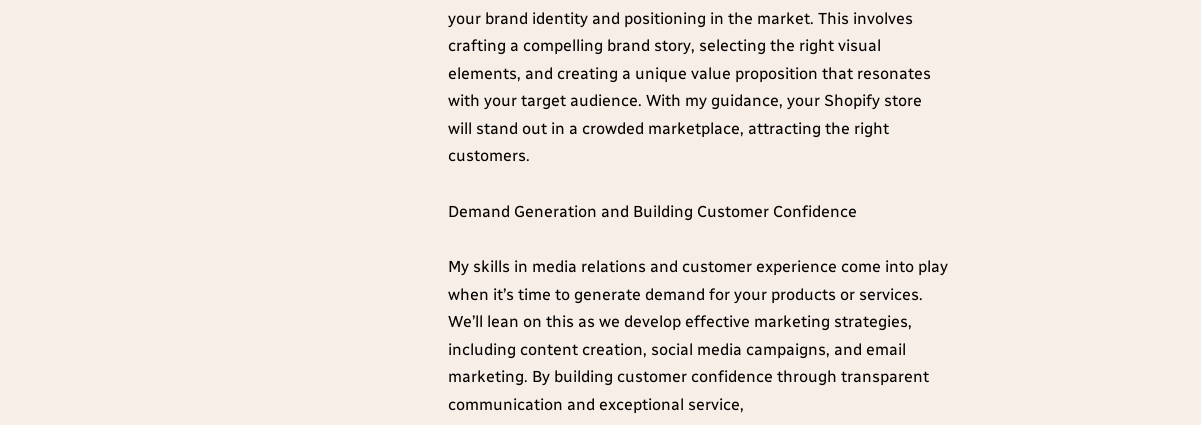your brand identity and positioning in the market. This involves crafting a compelling brand story, selecting the right visual elements, and creating a unique value proposition that resonates with your target audience. With my guidance, your Shopify store will stand out in a crowded marketplace, attracting the right customers.

Demand Generation and Building Customer Confidence

My skills in media relations and customer experience come into play when it’s time to generate demand for your products or services. We’ll lean on this as we develop effective marketing strategies, including content creation, social media campaigns, and email marketing. By building customer confidence through transparent communication and exceptional service,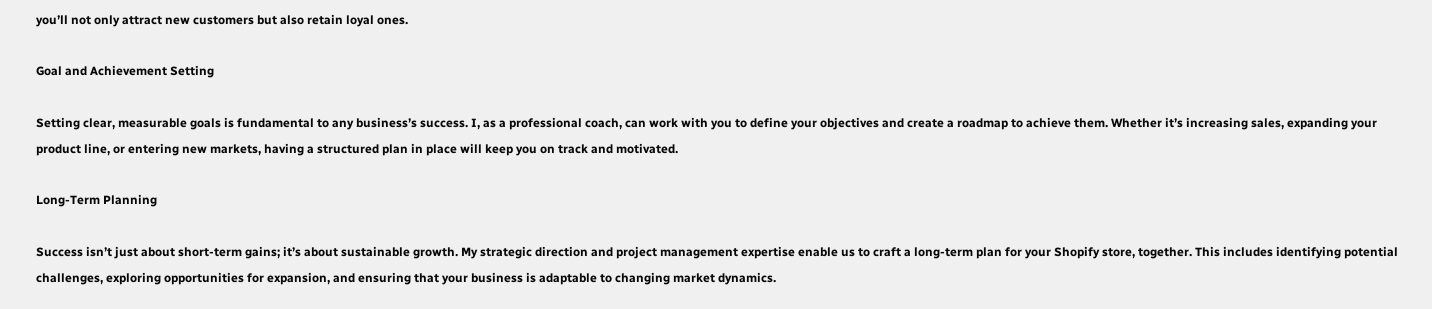you’ll not only attract new customers but also retain loyal ones.

Goal and Achievement Setting

Setting clear, measurable goals is fundamental to any business’s success. I, as a professional coach, can work with you to define your objectives and create a roadmap to achieve them. Whether it’s increasing sales, expanding your product line, or entering new markets, having a structured plan in place will keep you on track and motivated.

Long-Term Planning

Success isn’t just about short-term gains; it’s about sustainable growth. My strategic direction and project management expertise enable us to craft a long-term plan for your Shopify store, together. This includes identifying potential challenges, exploring opportunities for expansion, and ensuring that your business is adaptable to changing market dynamics.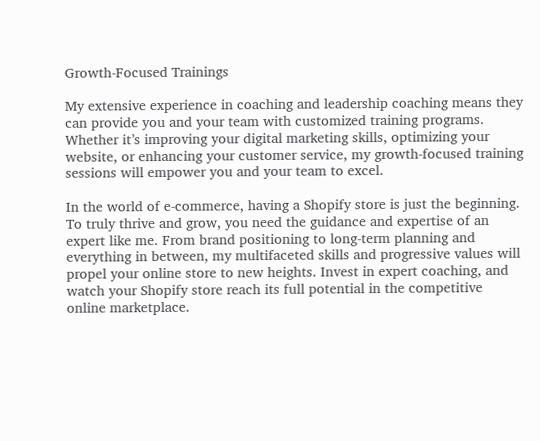Growth-Focused Trainings

My extensive experience in coaching and leadership coaching means they can provide you and your team with customized training programs. Whether it’s improving your digital marketing skills, optimizing your website, or enhancing your customer service, my growth-focused training sessions will empower you and your team to excel.

In the world of e-commerce, having a Shopify store is just the beginning. To truly thrive and grow, you need the guidance and expertise of an expert like me. From brand positioning to long-term planning and everything in between, my multifaceted skills and progressive values will propel your online store to new heights. Invest in expert coaching, and watch your Shopify store reach its full potential in the competitive online marketplace.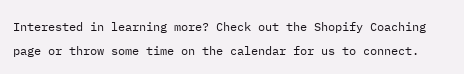Interested in learning more? Check out the Shopify Coaching page or throw some time on the calendar for us to connect.